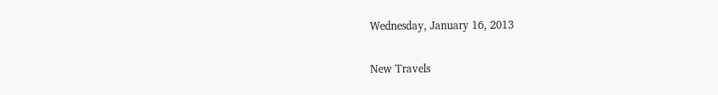Wednesday, January 16, 2013

New Travels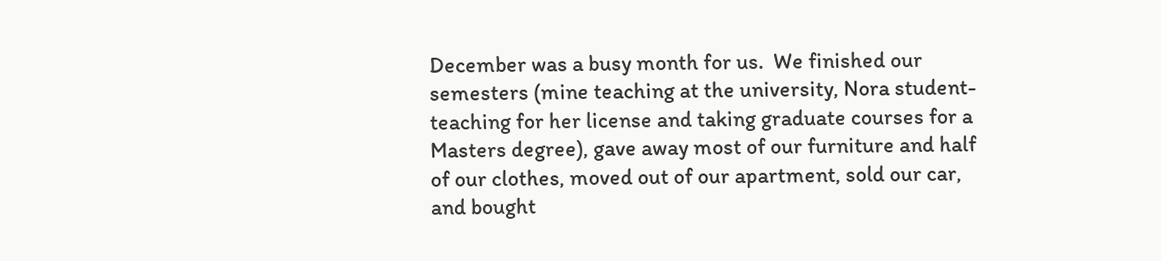December was a busy month for us.  We finished our semesters (mine teaching at the university, Nora student-teaching for her license and taking graduate courses for a Masters degree), gave away most of our furniture and half of our clothes, moved out of our apartment, sold our car, and bought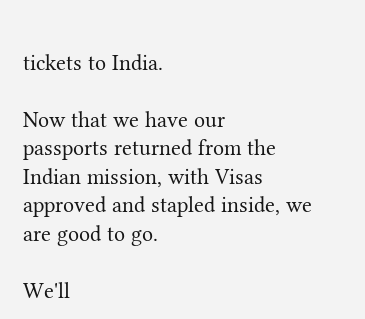tickets to India.

Now that we have our passports returned from the Indian mission, with Visas approved and stapled inside, we are good to go.

We'll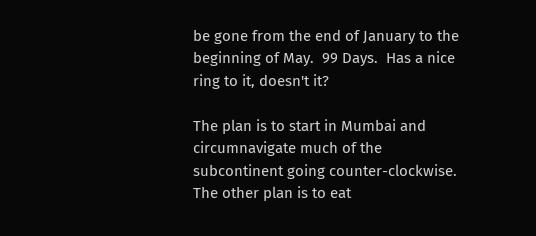be gone from the end of January to the beginning of May.  99 Days.  Has a nice ring to it, doesn't it?

The plan is to start in Mumbai and circumnavigate much of the subcontinent going counter-clockwise.  The other plan is to eat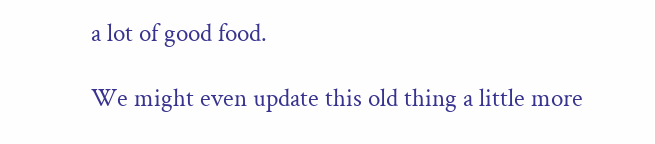a lot of good food.

We might even update this old thing a little more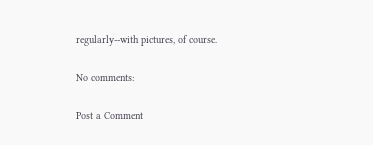regularly--with pictures, of course.

No comments:

Post a Comment